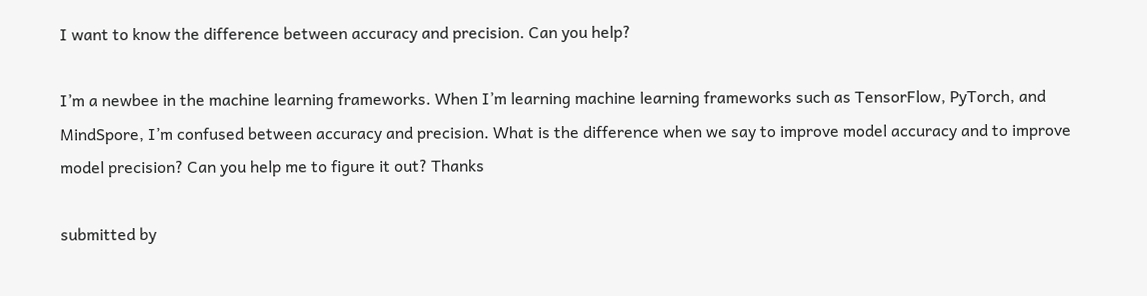I want to know the difference between accuracy and precision. Can you help?

I’m a newbee in the machine learning frameworks. When I’m learning machine learning frameworks such as TensorFlow, PyTorch, and MindSpore, I’m confused between accuracy and precision. What is the difference when we say to improve model accuracy and to improve model precision? Can you help me to figure it out? Thanks

submitted by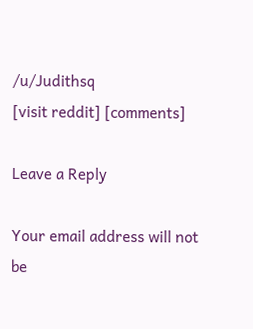/u/Judithsq
[visit reddit] [comments]

Leave a Reply

Your email address will not be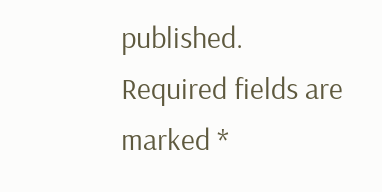published. Required fields are marked *